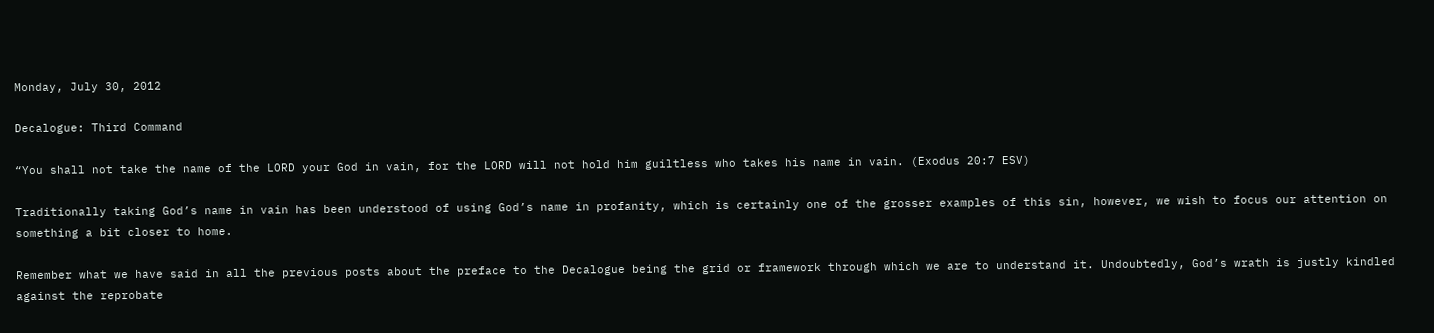Monday, July 30, 2012

Decalogue: Third Command

“You shall not take the name of the LORD your God in vain, for the LORD will not hold him guiltless who takes his name in vain. (Exodus 20:7 ESV)

Traditionally taking God’s name in vain has been understood of using God’s name in profanity, which is certainly one of the grosser examples of this sin, however, we wish to focus our attention on something a bit closer to home.

Remember what we have said in all the previous posts about the preface to the Decalogue being the grid or framework through which we are to understand it. Undoubtedly, God’s wrath is justly kindled against the reprobate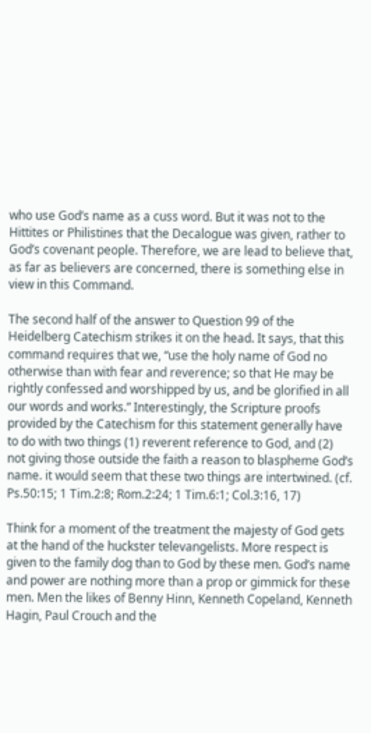who use God’s name as a cuss word. But it was not to the Hittites or Philistines that the Decalogue was given, rather to God’s covenant people. Therefore, we are lead to believe that, as far as believers are concerned, there is something else in view in this Command.

The second half of the answer to Question 99 of the Heidelberg Catechism strikes it on the head. It says, that this command requires that we, “use the holy name of God no otherwise than with fear and reverence; so that He may be rightly confessed and worshipped by us, and be glorified in all our words and works.” Interestingly, the Scripture proofs provided by the Catechism for this statement generally have to do with two things (1) reverent reference to God, and (2) not giving those outside the faith a reason to blaspheme God’s name. it would seem that these two things are intertwined. (cf. Ps.50:15; 1 Tim.2:8; Rom.2:24; 1 Tim.6:1; Col.3:16, 17)

Think for a moment of the treatment the majesty of God gets at the hand of the huckster televangelists. More respect is given to the family dog than to God by these men. God’s name and power are nothing more than a prop or gimmick for these men. Men the likes of Benny Hinn, Kenneth Copeland, Kenneth Hagin, Paul Crouch and the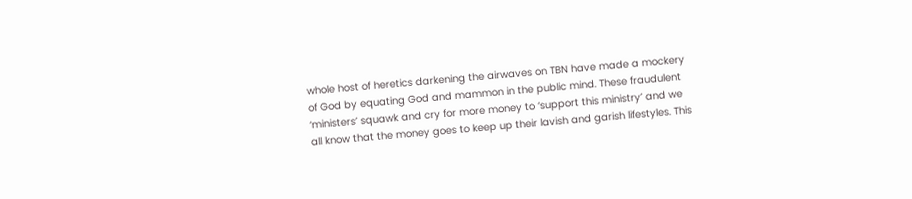whole host of heretics darkening the airwaves on TBN have made a mockery of God by equating God and mammon in the public mind. These fraudulent ‘ministers’ squawk and cry for more money to ‘support this ministry’ and we all know that the money goes to keep up their lavish and garish lifestyles. This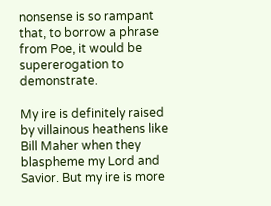nonsense is so rampant that, to borrow a phrase from Poe, it would be supererogation to demonstrate.

My ire is definitely raised by villainous heathens like Bill Maher when they blaspheme my Lord and Savior. But my ire is more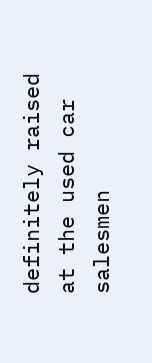definitely raised at the used car salesmen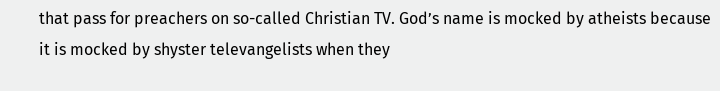that pass for preachers on so-called Christian TV. God’s name is mocked by atheists because it is mocked by shyster televangelists when they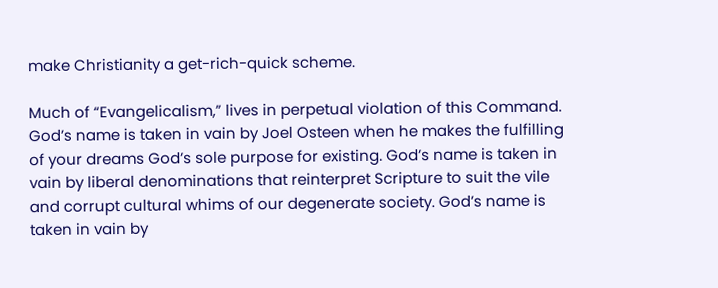make Christianity a get-rich-quick scheme.

Much of “Evangelicalism,” lives in perpetual violation of this Command. God’s name is taken in vain by Joel Osteen when he makes the fulfilling of your dreams God’s sole purpose for existing. God’s name is taken in vain by liberal denominations that reinterpret Scripture to suit the vile and corrupt cultural whims of our degenerate society. God’s name is taken in vain by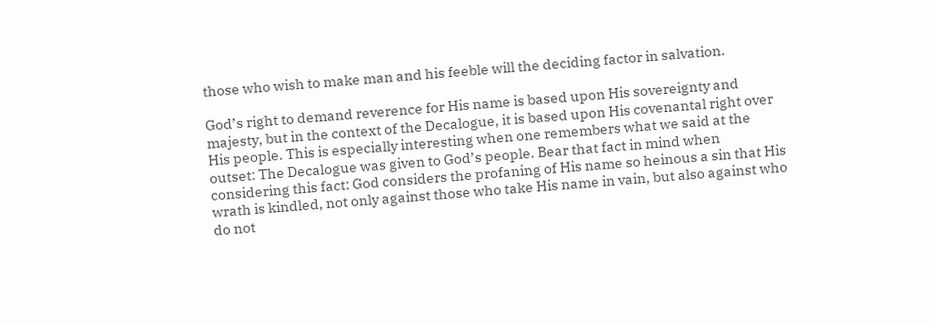those who wish to make man and his feeble will the deciding factor in salvation.

God’s right to demand reverence for His name is based upon His sovereignty and majesty, but in the context of the Decalogue, it is based upon His covenantal right over His people. This is especially interesting when one remembers what we said at the outset: The Decalogue was given to God’s people. Bear that fact in mind when considering this fact: God considers the profaning of His name so heinous a sin that His wrath is kindled, not only against those who take His name in vain, but also against who do not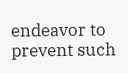endeavor to prevent such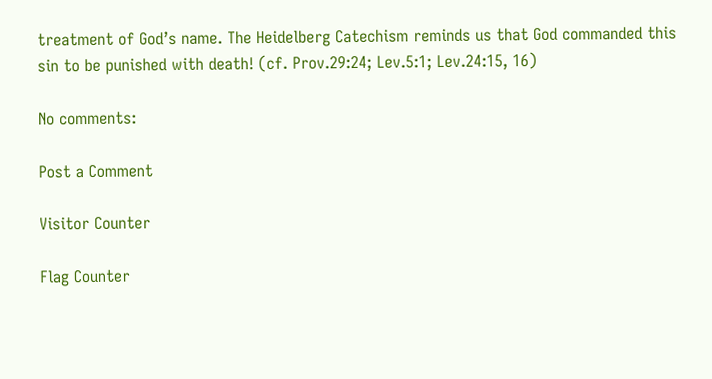treatment of God’s name. The Heidelberg Catechism reminds us that God commanded this sin to be punished with death! (cf. Prov.29:24; Lev.5:1; Lev.24:15, 16)

No comments:

Post a Comment

Visitor Counter

Flag Counter